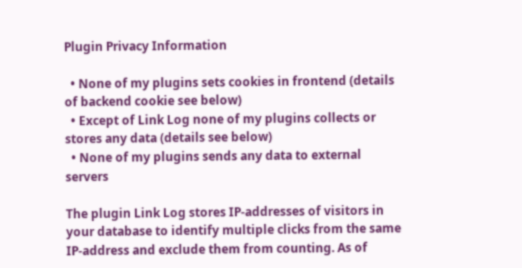Plugin Privacy Information

  • None of my plugins sets cookies in frontend (details of backend cookie see below)
  • Except of Link Log none of my plugins collects or stores any data (details see below)
  • None of my plugins sends any data to external servers

The plugin Link Log stores IP-addresses of visitors in your database to identify multiple clicks from the same IP-address and exclude them from counting. As of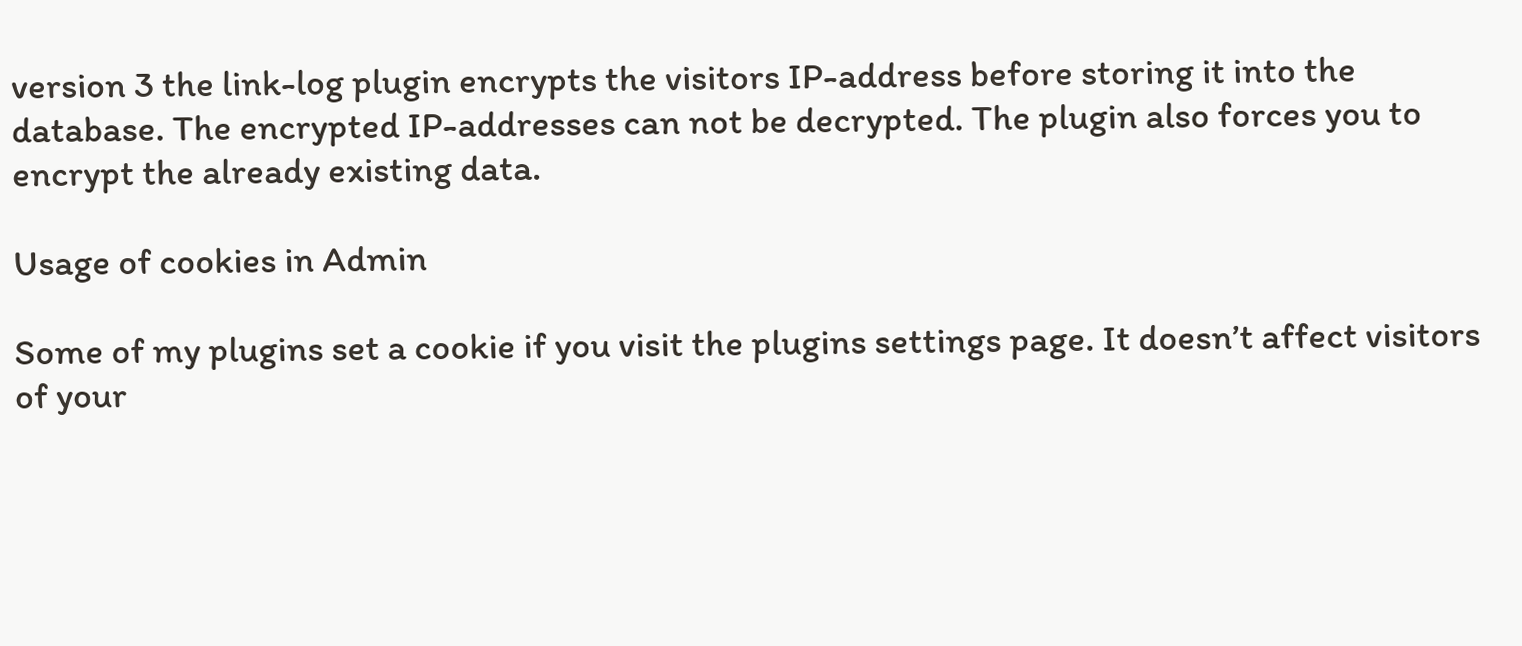version 3 the link-log plugin encrypts the visitors IP-address before storing it into the database. The encrypted IP-addresses can not be decrypted. The plugin also forces you to encrypt the already existing data.

Usage of cookies in Admin

Some of my plugins set a cookie if you visit the plugins settings page. It doesn’t affect visitors of your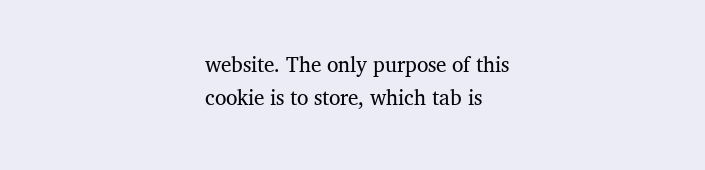website. The only purpose of this cookie is to store, which tab is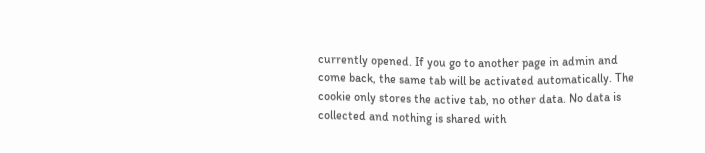currently opened. If you go to another page in admin and come back, the same tab will be activated automatically. The cookie only stores the active tab, no other data. No data is collected and nothing is shared with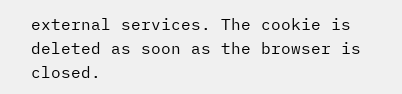external services. The cookie is deleted as soon as the browser is closed.